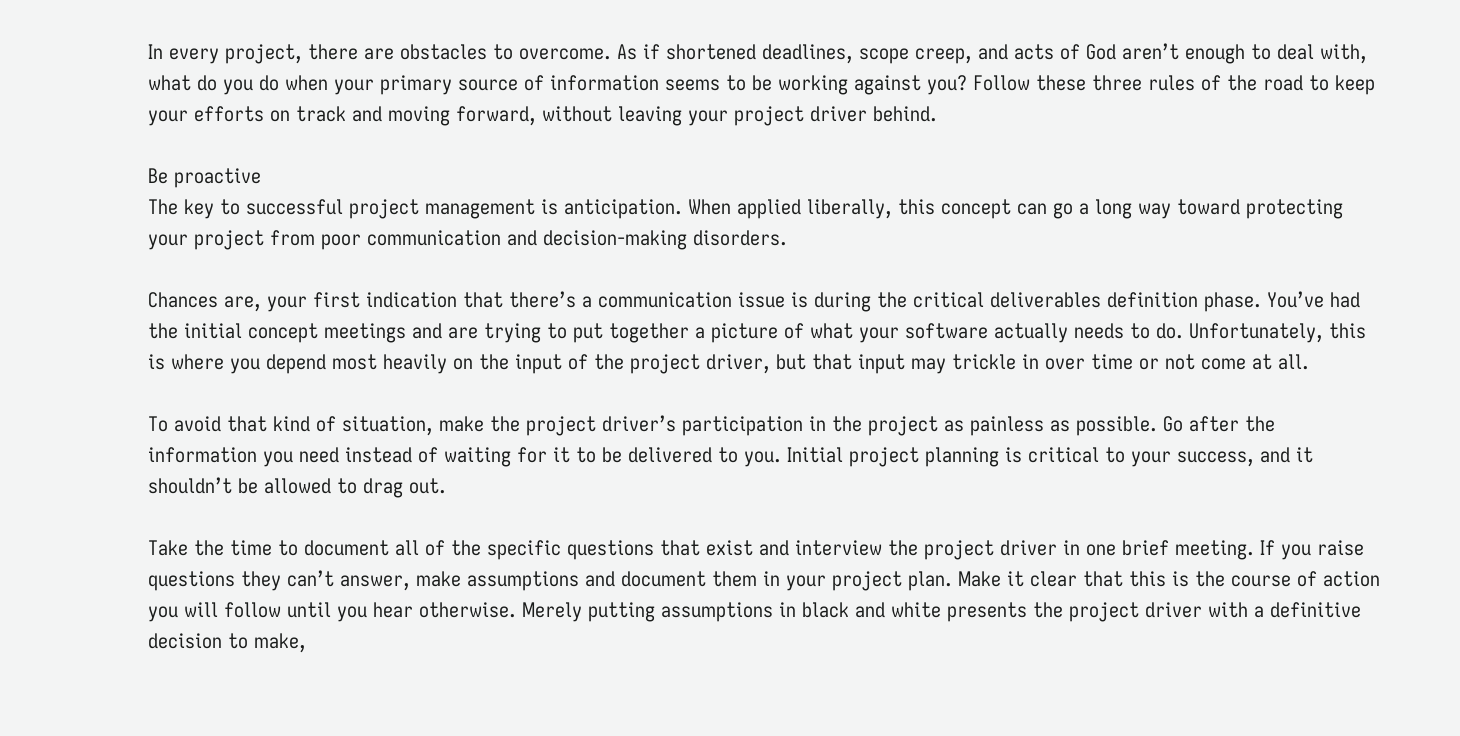In every project, there are obstacles to overcome. As if shortened deadlines, scope creep, and acts of God aren’t enough to deal with, what do you do when your primary source of information seems to be working against you? Follow these three rules of the road to keep your efforts on track and moving forward, without leaving your project driver behind.

Be proactive
The key to successful project management is anticipation. When applied liberally, this concept can go a long way toward protecting your project from poor communication and decision-making disorders.

Chances are, your first indication that there’s a communication issue is during the critical deliverables definition phase. You’ve had the initial concept meetings and are trying to put together a picture of what your software actually needs to do. Unfortunately, this is where you depend most heavily on the input of the project driver, but that input may trickle in over time or not come at all.

To avoid that kind of situation, make the project driver’s participation in the project as painless as possible. Go after the information you need instead of waiting for it to be delivered to you. Initial project planning is critical to your success, and it shouldn’t be allowed to drag out.

Take the time to document all of the specific questions that exist and interview the project driver in one brief meeting. If you raise questions they can’t answer, make assumptions and document them in your project plan. Make it clear that this is the course of action you will follow until you hear otherwise. Merely putting assumptions in black and white presents the project driver with a definitive decision to make,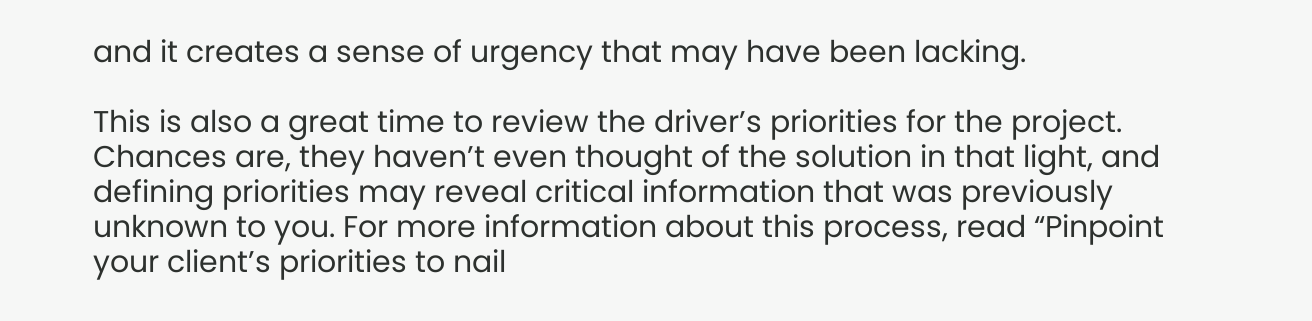and it creates a sense of urgency that may have been lacking.

This is also a great time to review the driver’s priorities for the project. Chances are, they haven’t even thought of the solution in that light, and defining priorities may reveal critical information that was previously unknown to you. For more information about this process, read “Pinpoint your client’s priorities to nail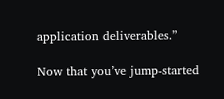application deliverables.”

Now that you’ve jump-started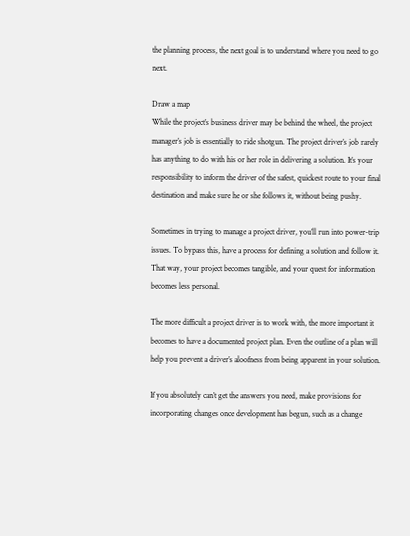the planning process, the next goal is to understand where you need to go next.

Draw a map
While the project’s business driver may be behind the wheel, the project manager’s job is essentially to ride shotgun. The project driver’s job rarely has anything to do with his or her role in delivering a solution. It’s your responsibility to inform the driver of the safest, quickest route to your final destination and make sure he or she follows it, without being pushy.

Sometimes in trying to manage a project driver, you’ll run into power-trip issues. To bypass this, have a process for defining a solution and follow it. That way, your project becomes tangible, and your quest for information becomes less personal.

The more difficult a project driver is to work with, the more important it becomes to have a documented project plan. Even the outline of a plan will help you prevent a driver’s aloofness from being apparent in your solution.

If you absolutely can’t get the answers you need, make provisions for incorporating changes once development has begun, such as a change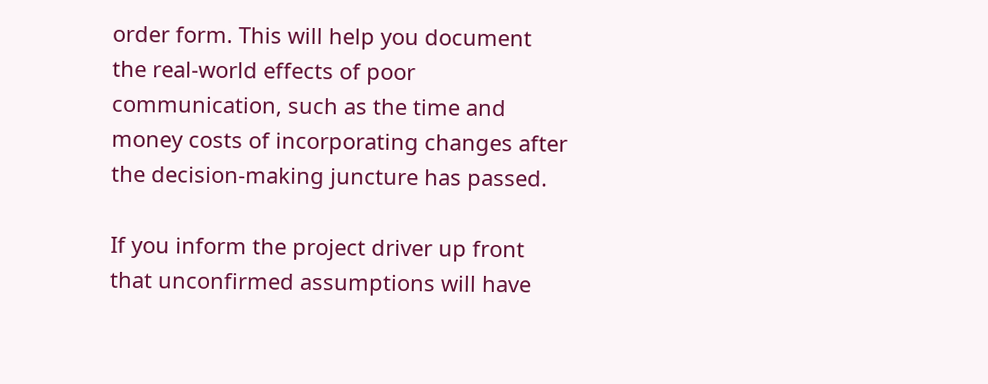order form. This will help you document the real-world effects of poor communication, such as the time and money costs of incorporating changes after the decision-making juncture has passed.

If you inform the project driver up front that unconfirmed assumptions will have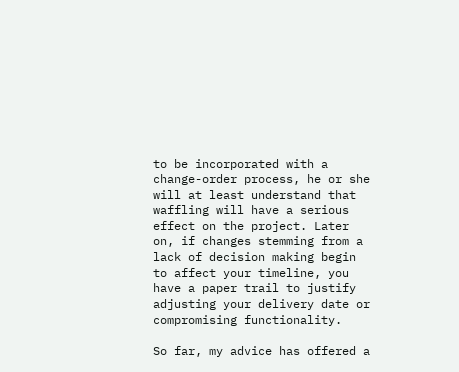to be incorporated with a change-order process, he or she will at least understand that waffling will have a serious effect on the project. Later on, if changes stemming from a lack of decision making begin to affect your timeline, you have a paper trail to justify adjusting your delivery date or compromising functionality.

So far, my advice has offered a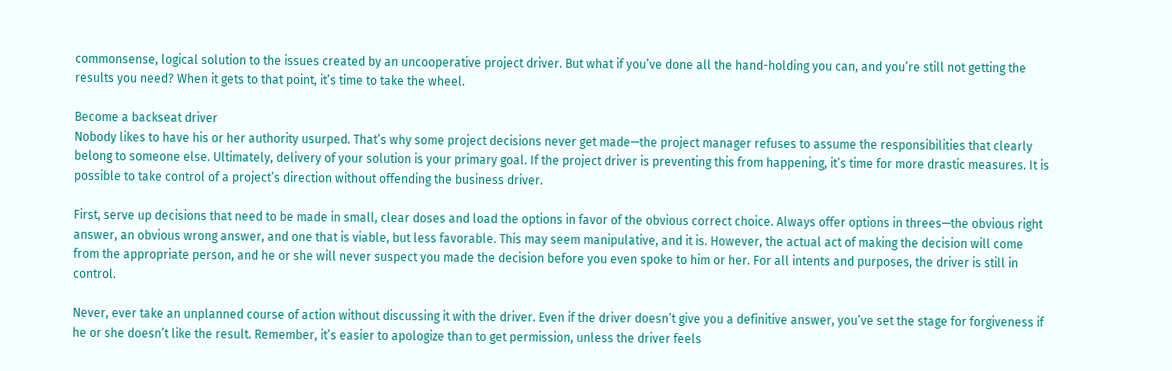commonsense, logical solution to the issues created by an uncooperative project driver. But what if you’ve done all the hand-holding you can, and you’re still not getting the results you need? When it gets to that point, it’s time to take the wheel.

Become a backseat driver
Nobody likes to have his or her authority usurped. That’s why some project decisions never get made—the project manager refuses to assume the responsibilities that clearly belong to someone else. Ultimately, delivery of your solution is your primary goal. If the project driver is preventing this from happening, it’s time for more drastic measures. It is possible to take control of a project’s direction without offending the business driver.

First, serve up decisions that need to be made in small, clear doses and load the options in favor of the obvious correct choice. Always offer options in threes—the obvious right answer, an obvious wrong answer, and one that is viable, but less favorable. This may seem manipulative, and it is. However, the actual act of making the decision will come from the appropriate person, and he or she will never suspect you made the decision before you even spoke to him or her. For all intents and purposes, the driver is still in control.

Never, ever take an unplanned course of action without discussing it with the driver. Even if the driver doesn’t give you a definitive answer, you’ve set the stage for forgiveness if he or she doesn’t like the result. Remember, it’s easier to apologize than to get permission, unless the driver feels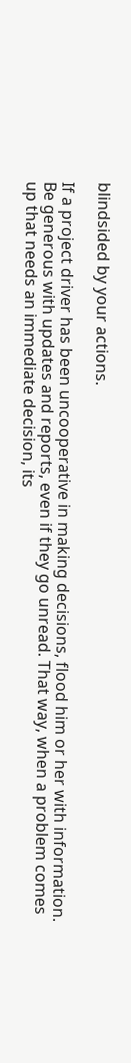blindsided by your actions.

If a project driver has been uncooperative in making decisions, flood him or her with information. Be generous with updates and reports, even if they go unread. That way, when a problem comes up that needs an immediate decision, its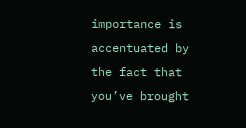importance is accentuated by the fact that you’ve brought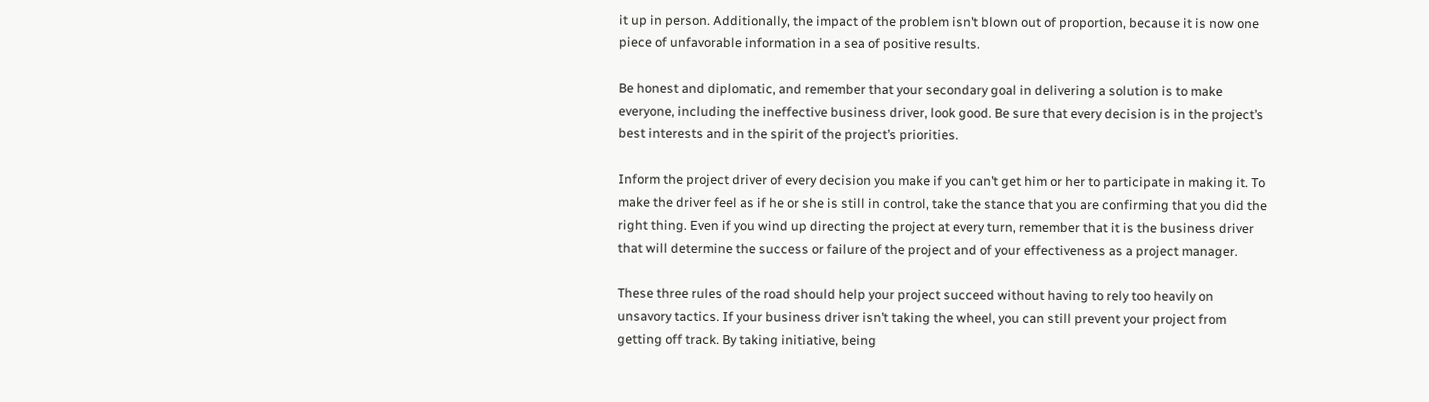it up in person. Additionally, the impact of the problem isn’t blown out of proportion, because it is now one piece of unfavorable information in a sea of positive results.

Be honest and diplomatic, and remember that your secondary goal in delivering a solution is to make everyone, including the ineffective business driver, look good. Be sure that every decision is in the project’s best interests and in the spirit of the project’s priorities.

Inform the project driver of every decision you make if you can’t get him or her to participate in making it. To make the driver feel as if he or she is still in control, take the stance that you are confirming that you did the right thing. Even if you wind up directing the project at every turn, remember that it is the business driver that will determine the success or failure of the project and of your effectiveness as a project manager.

These three rules of the road should help your project succeed without having to rely too heavily on unsavory tactics. If your business driver isn’t taking the wheel, you can still prevent your project from getting off track. By taking initiative, being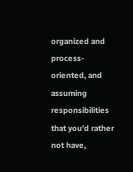organized and process-oriented, and assuming responsibilities that you’d rather not have,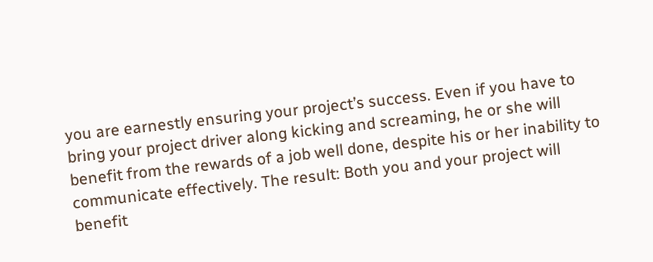you are earnestly ensuring your project’s success. Even if you have to bring your project driver along kicking and screaming, he or she will benefit from the rewards of a job well done, despite his or her inability to communicate effectively. The result: Both you and your project will benefit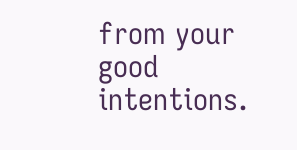from your good intentions.